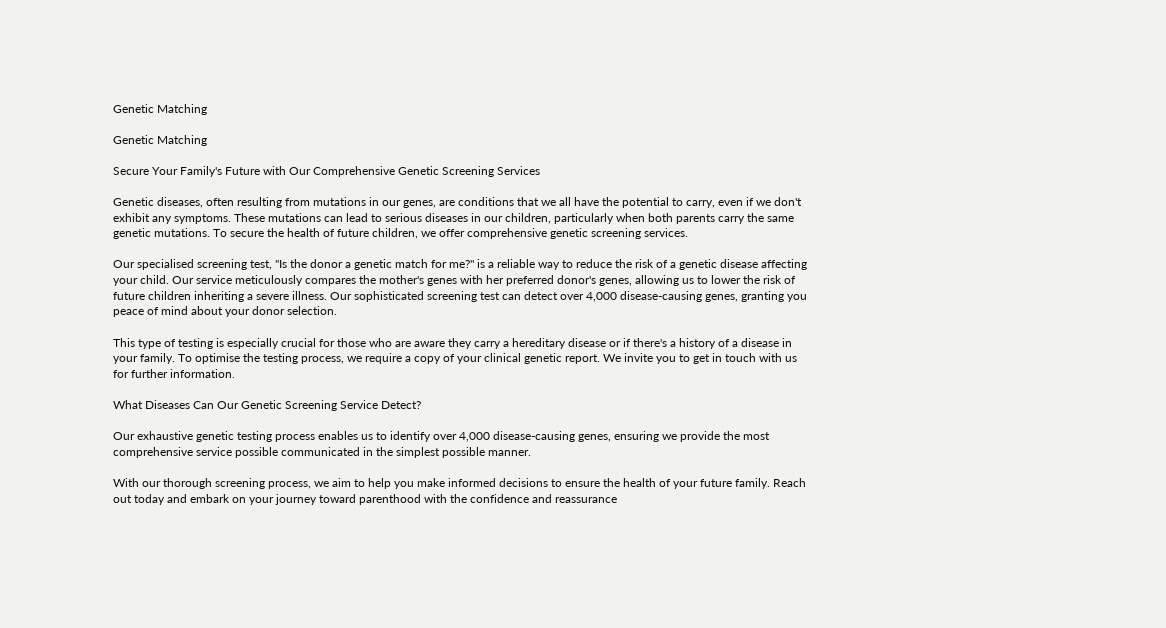Genetic Matching

Genetic Matching

Secure Your Family's Future with Our Comprehensive Genetic Screening Services

Genetic diseases, often resulting from mutations in our genes, are conditions that we all have the potential to carry, even if we don't exhibit any symptoms. These mutations can lead to serious diseases in our children, particularly when both parents carry the same genetic mutations. To secure the health of future children, we offer comprehensive genetic screening services.

Our specialised screening test, "Is the donor a genetic match for me?" is a reliable way to reduce the risk of a genetic disease affecting your child. Our service meticulously compares the mother's genes with her preferred donor's genes, allowing us to lower the risk of future children inheriting a severe illness. Our sophisticated screening test can detect over 4,000 disease-causing genes, granting you peace of mind about your donor selection.

This type of testing is especially crucial for those who are aware they carry a hereditary disease or if there's a history of a disease in your family. To optimise the testing process, we require a copy of your clinical genetic report. We invite you to get in touch with us for further information.

What Diseases Can Our Genetic Screening Service Detect?

Our exhaustive genetic testing process enables us to identify over 4,000 disease-causing genes, ensuring we provide the most comprehensive service possible communicated in the simplest possible manner.

With our thorough screening process, we aim to help you make informed decisions to ensure the health of your future family. Reach out today and embark on your journey toward parenthood with the confidence and reassurance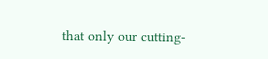that only our cutting-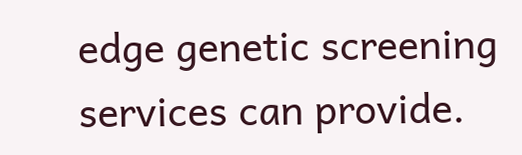edge genetic screening services can provide.